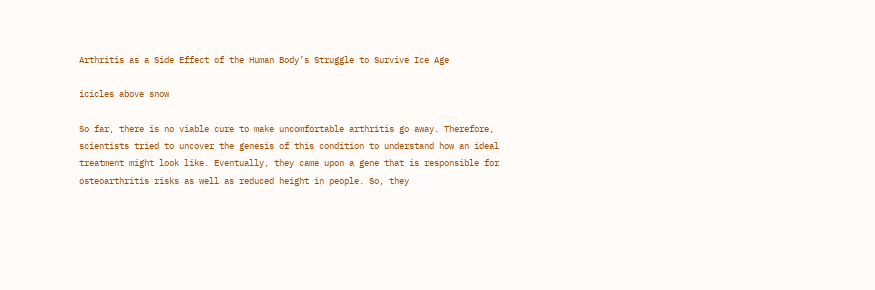Arthritis as a Side Effect of the Human Body’s Struggle to Survive Ice Age

icicles above snow

So far, there is no viable cure to make uncomfortable arthritis go away. Therefore, scientists tried to uncover the genesis of this condition to understand how an ideal treatment might look like. Eventually, they came upon a gene that is responsible for osteoarthritis risks as well as reduced height in people. So, they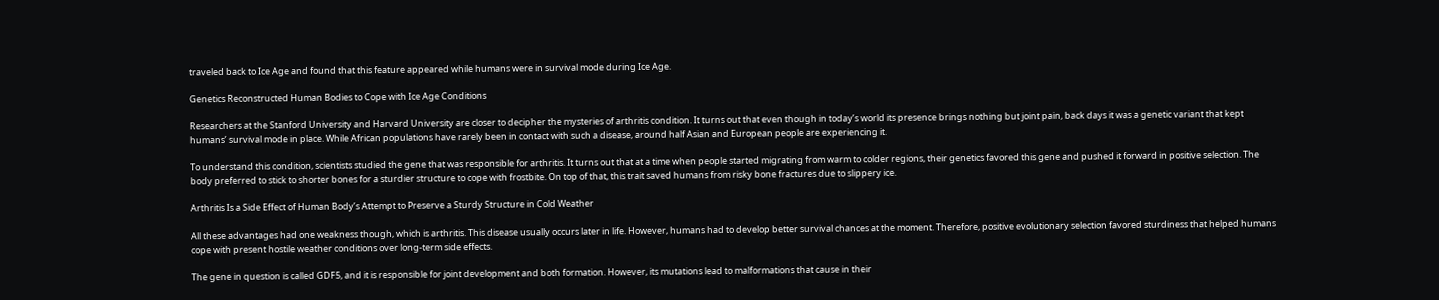traveled back to Ice Age and found that this feature appeared while humans were in survival mode during Ice Age.

Genetics Reconstructed Human Bodies to Cope with Ice Age Conditions

Researchers at the Stanford University and Harvard University are closer to decipher the mysteries of arthritis condition. It turns out that even though in today’s world its presence brings nothing but joint pain, back days it was a genetic variant that kept humans’ survival mode in place. While African populations have rarely been in contact with such a disease, around half Asian and European people are experiencing it.

To understand this condition, scientists studied the gene that was responsible for arthritis. It turns out that at a time when people started migrating from warm to colder regions, their genetics favored this gene and pushed it forward in positive selection. The body preferred to stick to shorter bones for a sturdier structure to cope with frostbite. On top of that, this trait saved humans from risky bone fractures due to slippery ice.

Arthritis Is a Side Effect of Human Body’s Attempt to Preserve a Sturdy Structure in Cold Weather

All these advantages had one weakness though, which is arthritis. This disease usually occurs later in life. However, humans had to develop better survival chances at the moment. Therefore, positive evolutionary selection favored sturdiness that helped humans cope with present hostile weather conditions over long-term side effects.

The gene in question is called GDF5, and it is responsible for joint development and both formation. However, its mutations lead to malformations that cause in their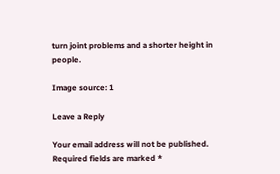turn joint problems and a shorter height in people.

Image source: 1

Leave a Reply

Your email address will not be published. Required fields are marked *